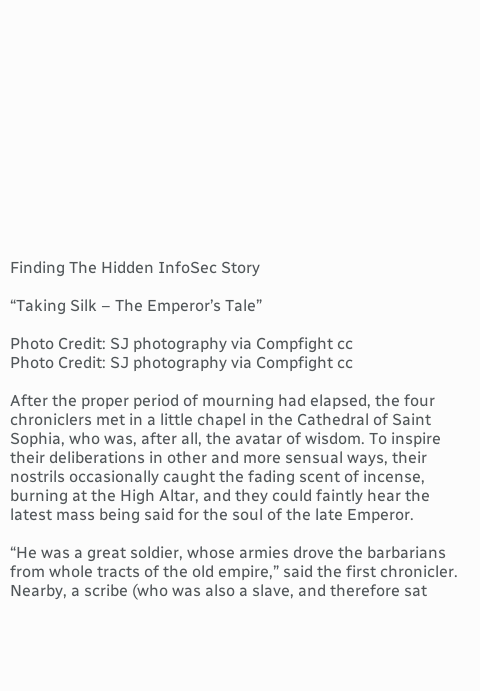Finding The Hidden InfoSec Story

“Taking Silk – The Emperor’s Tale”

Photo Credit: SJ photography via Compfight cc
Photo Credit: SJ photography via Compfight cc

After the proper period of mourning had elapsed, the four chroniclers met in a little chapel in the Cathedral of Saint Sophia, who was, after all, the avatar of wisdom. To inspire their deliberations in other and more sensual ways, their nostrils occasionally caught the fading scent of incense, burning at the High Altar, and they could faintly hear the latest mass being said for the soul of the late Emperor.

“He was a great soldier, whose armies drove the barbarians from whole tracts of the old empire,” said the first chronicler. Nearby, a scribe (who was also a slave, and therefore sat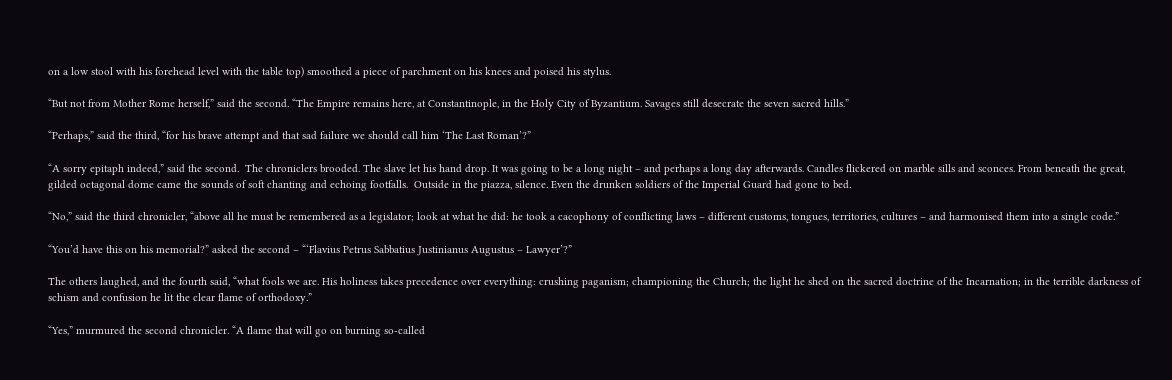on a low stool with his forehead level with the table top) smoothed a piece of parchment on his knees and poised his stylus.

“But not from Mother Rome herself,” said the second. “The Empire remains here, at Constantinople, in the Holy City of Byzantium. Savages still desecrate the seven sacred hills.”

“Perhaps,” said the third, “for his brave attempt and that sad failure we should call him ‘The Last Roman’?”

“A sorry epitaph indeed,” said the second.  The chroniclers brooded. The slave let his hand drop. It was going to be a long night – and perhaps a long day afterwards. Candles flickered on marble sills and sconces. From beneath the great, gilded octagonal dome came the sounds of soft chanting and echoing footfalls.  Outside in the piazza, silence. Even the drunken soldiers of the Imperial Guard had gone to bed.

“No,” said the third chronicler, “above all he must be remembered as a legislator; look at what he did: he took a cacophony of conflicting laws – different customs, tongues, territories, cultures – and harmonised them into a single code.”

“You’d have this on his memorial?” asked the second – “‘Flavius Petrus Sabbatius Justinianus Augustus – Lawyer’?”

The others laughed, and the fourth said, “what fools we are. His holiness takes precedence over everything: crushing paganism; championing the Church; the light he shed on the sacred doctrine of the Incarnation; in the terrible darkness of schism and confusion he lit the clear flame of orthodoxy.”

“Yes,” murmured the second chronicler. “A flame that will go on burning so-called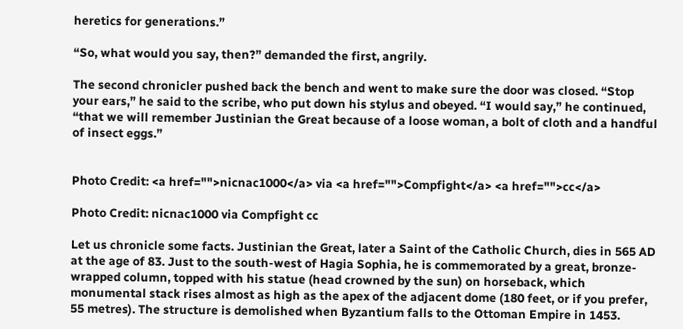heretics for generations.”

“So, what would you say, then?” demanded the first, angrily.

The second chronicler pushed back the bench and went to make sure the door was closed. “Stop your ears,” he said to the scribe, who put down his stylus and obeyed. “I would say,” he continued, “that we will remember Justinian the Great because of a loose woman, a bolt of cloth and a handful of insect eggs.”


Photo Credit: <a href="">nicnac1000</a> via <a href="">Compfight</a> <a href="">cc</a>

Photo Credit: nicnac1000 via Compfight cc

Let us chronicle some facts. Justinian the Great, later a Saint of the Catholic Church, dies in 565 AD at the age of 83. Just to the south-west of Hagia Sophia, he is commemorated by a great, bronze-wrapped column, topped with his statue (head crowned by the sun) on horseback, which monumental stack rises almost as high as the apex of the adjacent dome (180 feet, or if you prefer, 55 metres). The structure is demolished when Byzantium falls to the Ottoman Empire in 1453.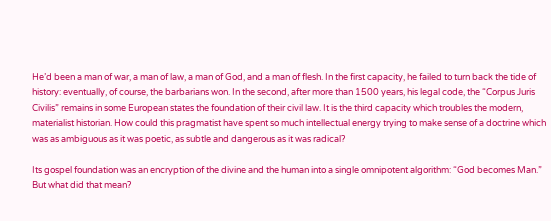He’d been a man of war, a man of law, a man of God, and a man of flesh. In the first capacity, he failed to turn back the tide of history: eventually, of course, the barbarians won. In the second, after more than 1500 years, his legal code, the “Corpus Juris Civilis” remains in some European states the foundation of their civil law. It is the third capacity which troubles the modern, materialist historian. How could this pragmatist have spent so much intellectual energy trying to make sense of a doctrine which was as ambiguous as it was poetic, as subtle and dangerous as it was radical?

Its gospel foundation was an encryption of the divine and the human into a single omnipotent algorithm: “God becomes Man.” But what did that mean?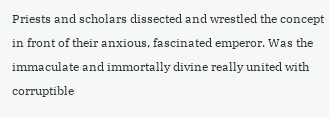Priests and scholars dissected and wrestled the concept in front of their anxious, fascinated emperor. Was the immaculate and immortally divine really united with corruptible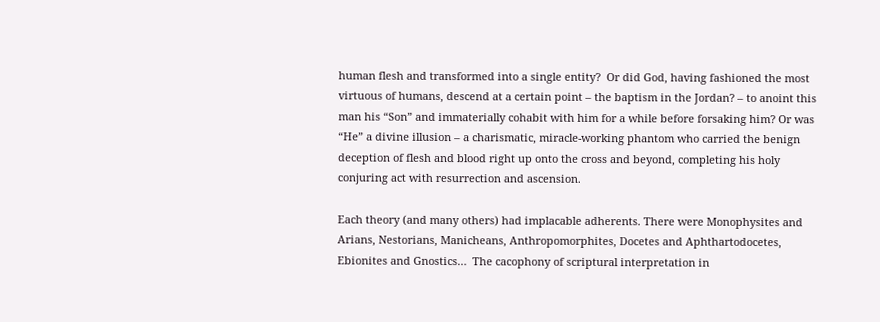human flesh and transformed into a single entity?  Or did God, having fashioned the most virtuous of humans, descend at a certain point – the baptism in the Jordan? – to anoint this man his “Son” and immaterially cohabit with him for a while before forsaking him? Or was “He” a divine illusion – a charismatic, miracle-working phantom who carried the benign deception of flesh and blood right up onto the cross and beyond, completing his holy conjuring act with resurrection and ascension.

Each theory (and many others) had implacable adherents. There were Monophysites and Arians, Nestorians, Manicheans, Anthropomorphites, Docetes and Aphthartodocetes, Ebionites and Gnostics…  The cacophony of scriptural interpretation in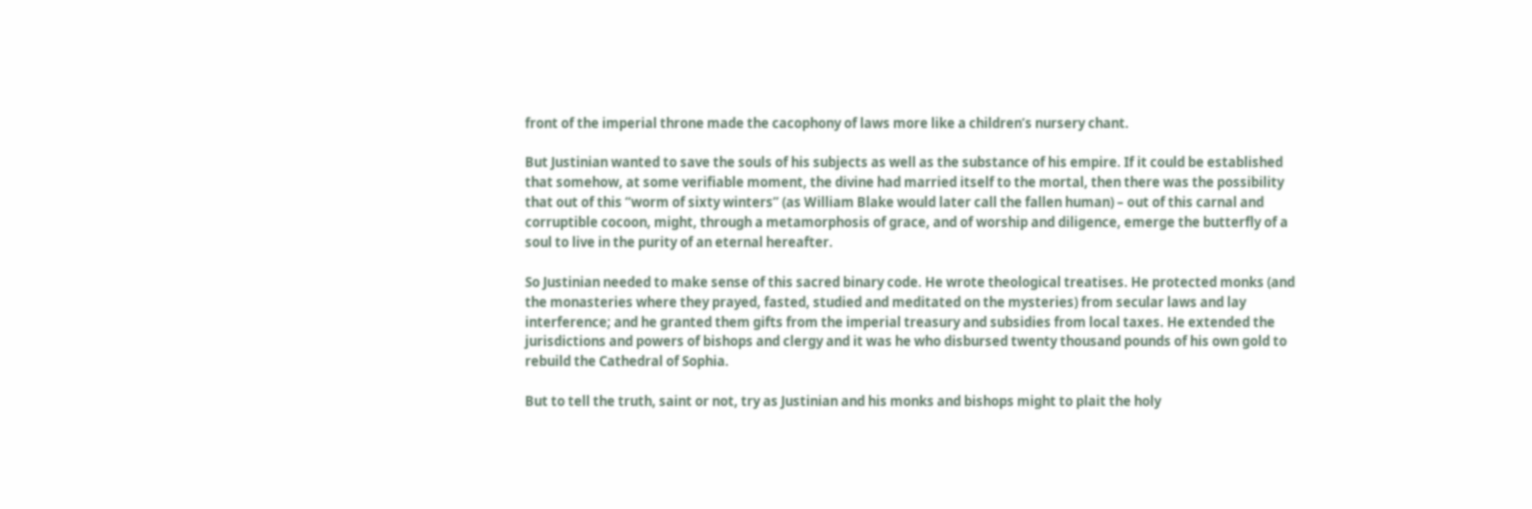front of the imperial throne made the cacophony of laws more like a children’s nursery chant.

But Justinian wanted to save the souls of his subjects as well as the substance of his empire. If it could be established that somehow, at some verifiable moment, the divine had married itself to the mortal, then there was the possibility that out of this “worm of sixty winters” (as William Blake would later call the fallen human) – out of this carnal and corruptible cocoon, might, through a metamorphosis of grace, and of worship and diligence, emerge the butterfly of a soul to live in the purity of an eternal hereafter.

So Justinian needed to make sense of this sacred binary code. He wrote theological treatises. He protected monks (and the monasteries where they prayed, fasted, studied and meditated on the mysteries) from secular laws and lay interference; and he granted them gifts from the imperial treasury and subsidies from local taxes. He extended the jurisdictions and powers of bishops and clergy and it was he who disbursed twenty thousand pounds of his own gold to rebuild the Cathedral of Sophia.

But to tell the truth, saint or not, try as Justinian and his monks and bishops might to plait the holy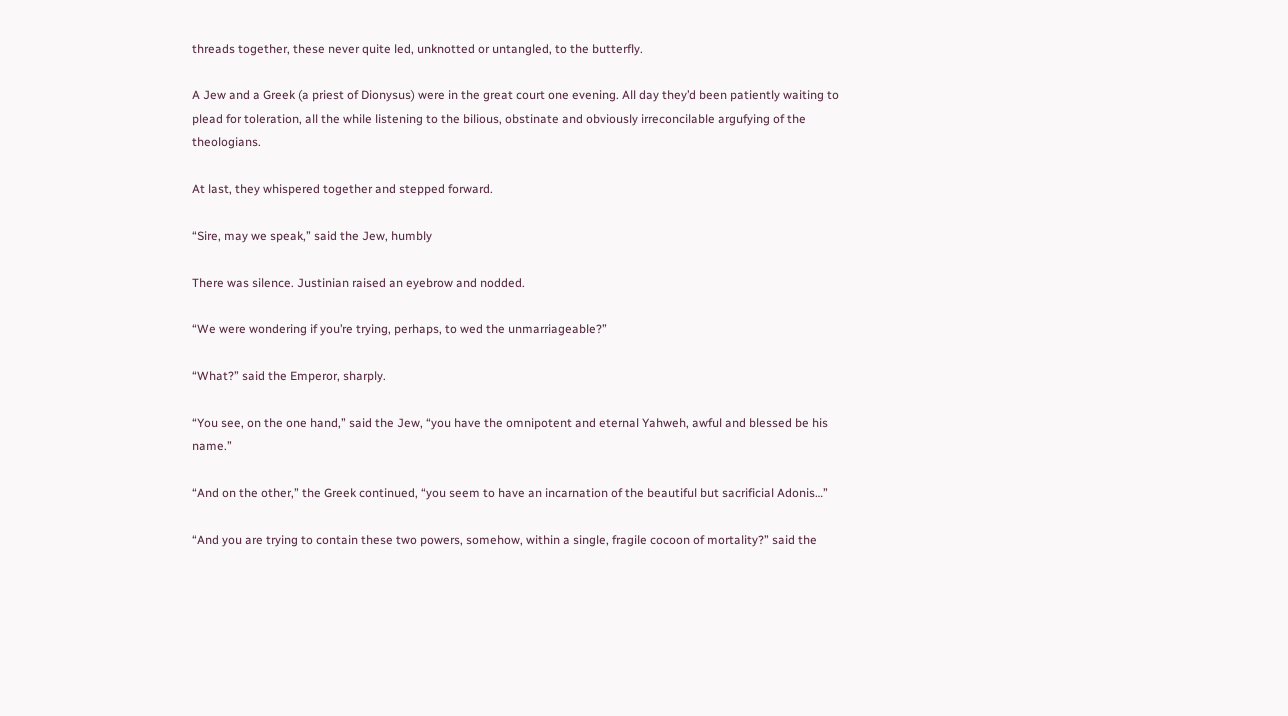threads together, these never quite led, unknotted or untangled, to the butterfly.

A Jew and a Greek (a priest of Dionysus) were in the great court one evening. All day they’d been patiently waiting to plead for toleration, all the while listening to the bilious, obstinate and obviously irreconcilable argufying of the theologians.

At last, they whispered together and stepped forward.

“Sire, may we speak,” said the Jew, humbly

There was silence. Justinian raised an eyebrow and nodded.

“We were wondering if you’re trying, perhaps, to wed the unmarriageable?”

“What?” said the Emperor, sharply.

“You see, on the one hand,” said the Jew, “you have the omnipotent and eternal Yahweh, awful and blessed be his name.”

“And on the other,” the Greek continued, “you seem to have an incarnation of the beautiful but sacrificial Adonis…”

“And you are trying to contain these two powers, somehow, within a single, fragile cocoon of mortality?” said the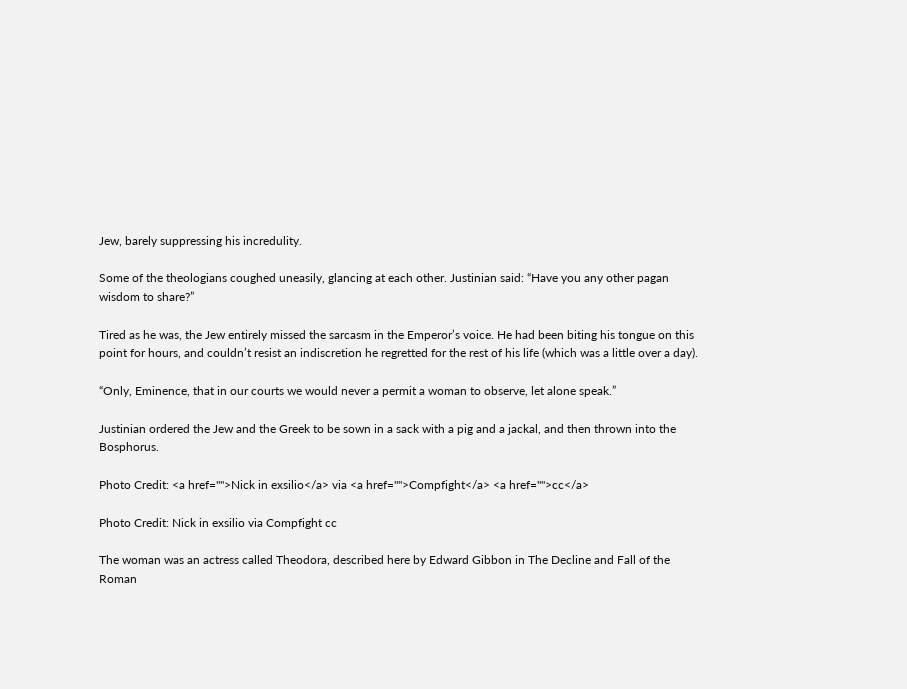Jew, barely suppressing his incredulity.

Some of the theologians coughed uneasily, glancing at each other. Justinian said: “Have you any other pagan wisdom to share?”

Tired as he was, the Jew entirely missed the sarcasm in the Emperor’s voice. He had been biting his tongue on this point for hours, and couldn’t resist an indiscretion he regretted for the rest of his life (which was a little over a day).

“Only, Eminence, that in our courts we would never a permit a woman to observe, let alone speak.”

Justinian ordered the Jew and the Greek to be sown in a sack with a pig and a jackal, and then thrown into the Bosphorus.

Photo Credit: <a href="">Nick in exsilio</a> via <a href="">Compfight</a> <a href="">cc</a>

Photo Credit: Nick in exsilio via Compfight cc

The woman was an actress called Theodora, described here by Edward Gibbon in The Decline and Fall of the Roman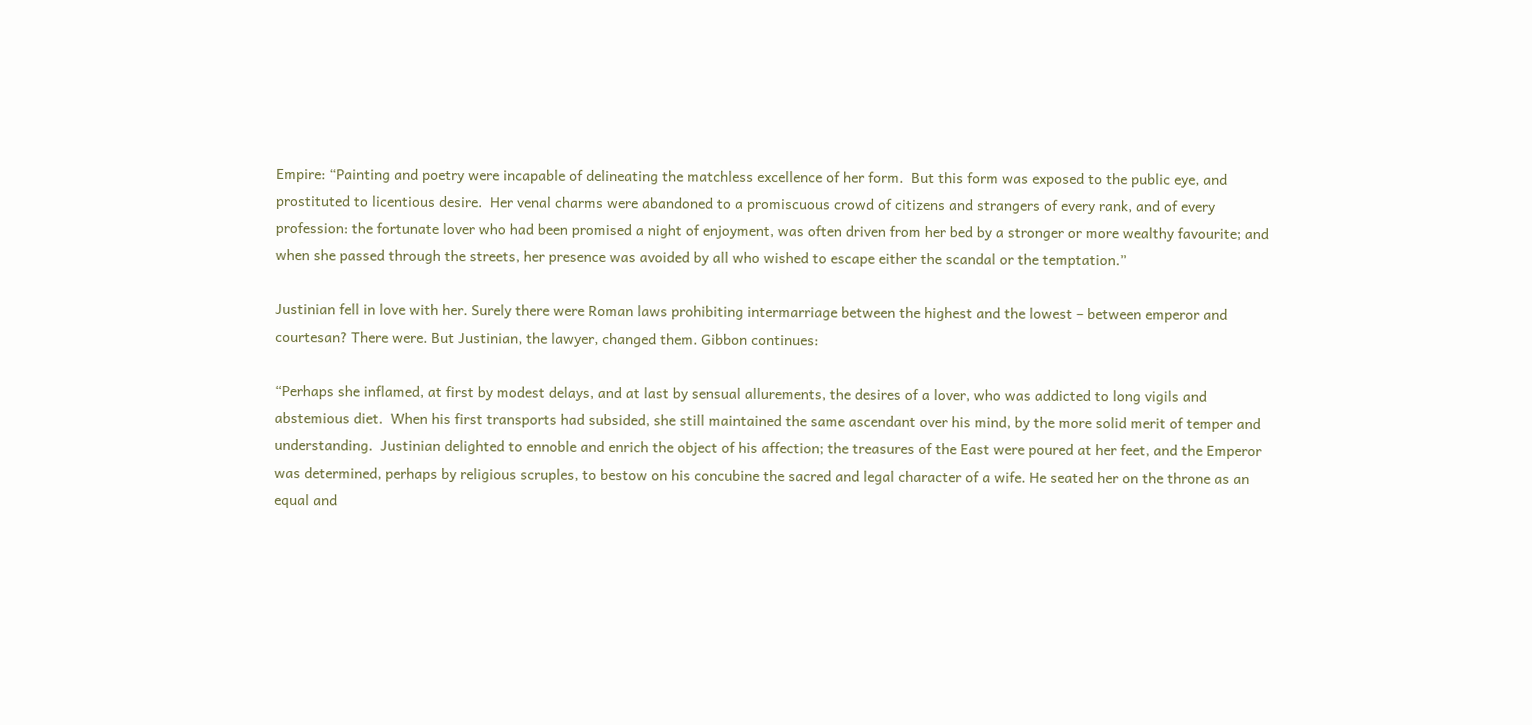Empire: “Painting and poetry were incapable of delineating the matchless excellence of her form.  But this form was exposed to the public eye, and prostituted to licentious desire.  Her venal charms were abandoned to a promiscuous crowd of citizens and strangers of every rank, and of every profession: the fortunate lover who had been promised a night of enjoyment, was often driven from her bed by a stronger or more wealthy favourite; and when she passed through the streets, her presence was avoided by all who wished to escape either the scandal or the temptation.”

Justinian fell in love with her. Surely there were Roman laws prohibiting intermarriage between the highest and the lowest – between emperor and courtesan? There were. But Justinian, the lawyer, changed them. Gibbon continues:

“Perhaps she inflamed, at first by modest delays, and at last by sensual allurements, the desires of a lover, who was addicted to long vigils and abstemious diet.  When his first transports had subsided, she still maintained the same ascendant over his mind, by the more solid merit of temper and understanding.  Justinian delighted to ennoble and enrich the object of his affection; the treasures of the East were poured at her feet, and the Emperor was determined, perhaps by religious scruples, to bestow on his concubine the sacred and legal character of a wife. He seated her on the throne as an equal and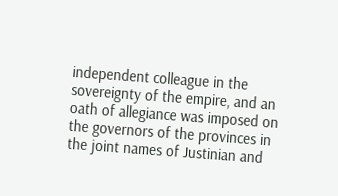independent colleague in the sovereignty of the empire, and an oath of allegiance was imposed on the governors of the provinces in the joint names of Justinian and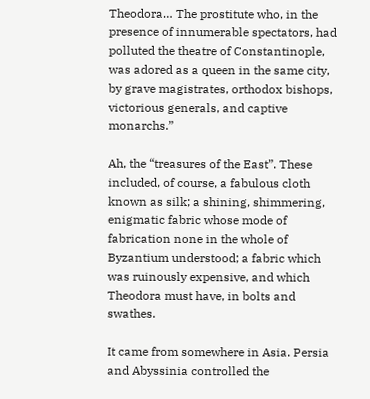Theodora… The prostitute who, in the presence of innumerable spectators, had polluted the theatre of Constantinople, was adored as a queen in the same city, by grave magistrates, orthodox bishops, victorious generals, and captive monarchs.”

Ah, the “treasures of the East”. These included, of course, a fabulous cloth known as silk; a shining, shimmering, enigmatic fabric whose mode of fabrication none in the whole of Byzantium understood; a fabric which was ruinously expensive, and which Theodora must have, in bolts and swathes.

It came from somewhere in Asia. Persia and Abyssinia controlled the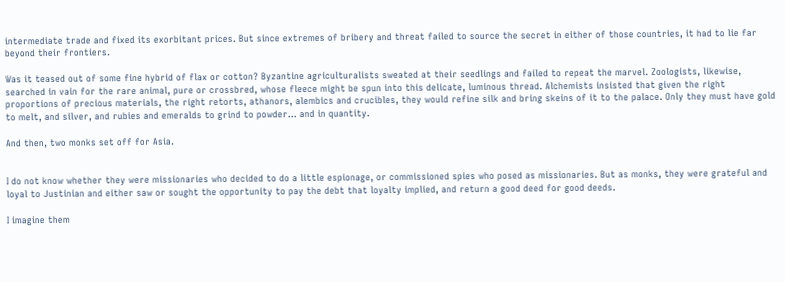intermediate trade and fixed its exorbitant prices. But since extremes of bribery and threat failed to source the secret in either of those countries, it had to lie far beyond their frontiers.

Was it teased out of some fine hybrid of flax or cotton? Byzantine agriculturalists sweated at their seedlings and failed to repeat the marvel. Zoologists, likewise, searched in vain for the rare animal, pure or crossbred, whose fleece might be spun into this delicate, luminous thread. Alchemists insisted that given the right proportions of precious materials, the right retorts, athanors, alembics and crucibles, they would refine silk and bring skeins of it to the palace. Only they must have gold to melt, and silver, and rubies and emeralds to grind to powder… and in quantity.

And then, two monks set off for Asia.


I do not know whether they were missionaries who decided to do a little espionage, or commissioned spies who posed as missionaries. But as monks, they were grateful and loyal to Justinian and either saw or sought the opportunity to pay the debt that loyalty implied, and return a good deed for good deeds.

I imagine them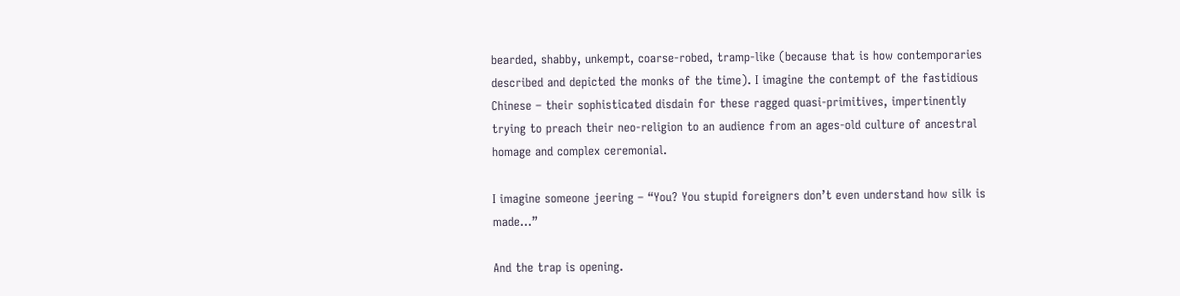bearded, shabby, unkempt, coarse-robed, tramp-like (because that is how contemporaries described and depicted the monks of the time). I imagine the contempt of the fastidious Chinese – their sophisticated disdain for these ragged quasi-primitives, impertinently trying to preach their neo-religion to an audience from an ages-old culture of ancestral homage and complex ceremonial.

I imagine someone jeering – “You? You stupid foreigners don’t even understand how silk is made…”

And the trap is opening.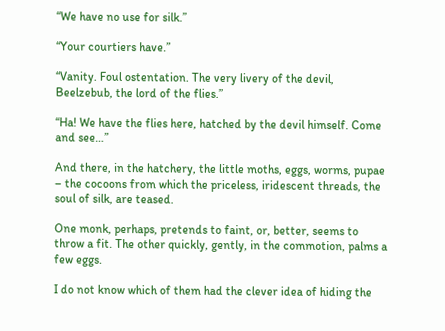“We have no use for silk.”

“Your courtiers have.”

“Vanity. Foul ostentation. The very livery of the devil, Beelzebub, the lord of the flies.”

“Ha! We have the flies here, hatched by the devil himself. Come and see…”

And there, in the hatchery, the little moths, eggs, worms, pupae – the cocoons from which the priceless, iridescent threads, the soul of silk, are teased.

One monk, perhaps, pretends to faint, or, better, seems to throw a fit. The other quickly, gently, in the commotion, palms a few eggs.

I do not know which of them had the clever idea of hiding the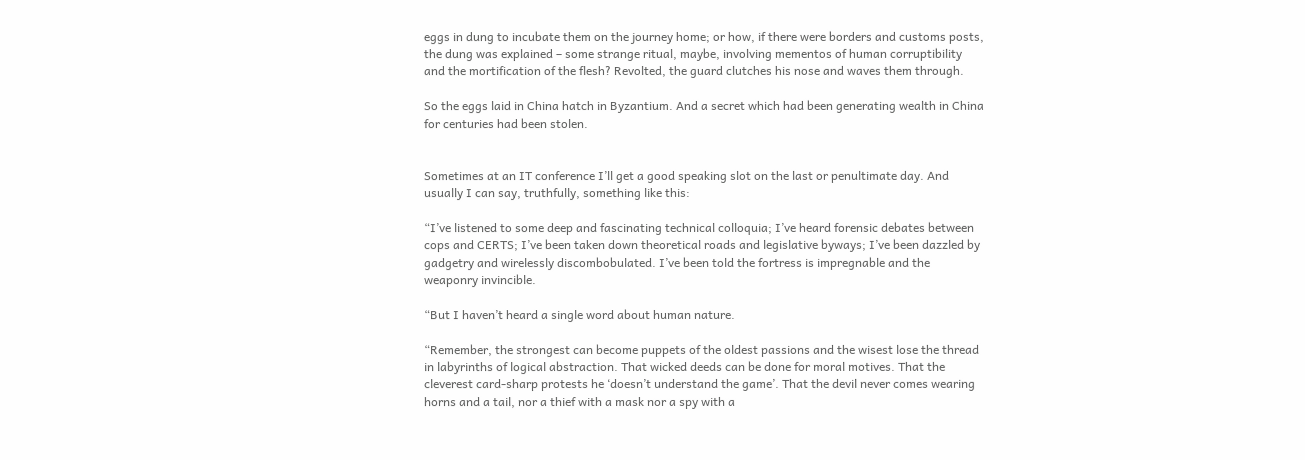eggs in dung to incubate them on the journey home; or how, if there were borders and customs posts, the dung was explained – some strange ritual, maybe, involving mementos of human corruptibility and the mortification of the flesh? Revolted, the guard clutches his nose and waves them through.

So the eggs laid in China hatch in Byzantium. And a secret which had been generating wealth in China for centuries had been stolen.


Sometimes at an IT conference I’ll get a good speaking slot on the last or penultimate day. And usually I can say, truthfully, something like this:

“I’ve listened to some deep and fascinating technical colloquia; I’ve heard forensic debates between cops and CERTS; I’ve been taken down theoretical roads and legislative byways; I’ve been dazzled by gadgetry and wirelessly discombobulated. I’ve been told the fortress is impregnable and the weaponry invincible.

“But I haven’t heard a single word about human nature.

“Remember, the strongest can become puppets of the oldest passions and the wisest lose the thread in labyrinths of logical abstraction. That wicked deeds can be done for moral motives. That the cleverest card-sharp protests he ‘doesn’t understand the game’. That the devil never comes wearing horns and a tail, nor a thief with a mask nor a spy with a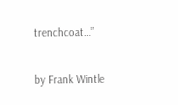trenchcoat…”

by Frank Wintle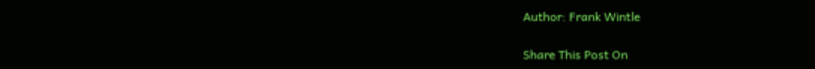Author: Frank Wintle

Share This Post On